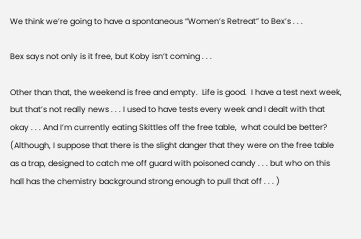We think we’re going to have a spontaneous “Women’s Retreat” to Bex’s . . .

Bex says not only is it free, but Koby isn’t coming . . .

Other than that, the weekend is free and empty.  Life is good.  I have a test next week, but that’s not really news . . . I used to have tests every week and I dealt with that okay . . . And I’m currently eating Skittles off the free table,  what could be better?  (Although, I suppose that there is the slight danger that they were on the free table as a trap, designed to catch me off guard with poisoned candy . . . but who on this hall has the chemistry background strong enough to pull that off . . . )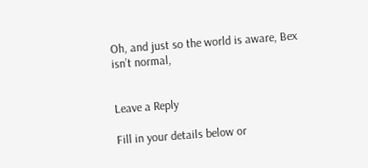Oh, and just so the world is aware, Bex isn’t normal,


Leave a Reply

Fill in your details below or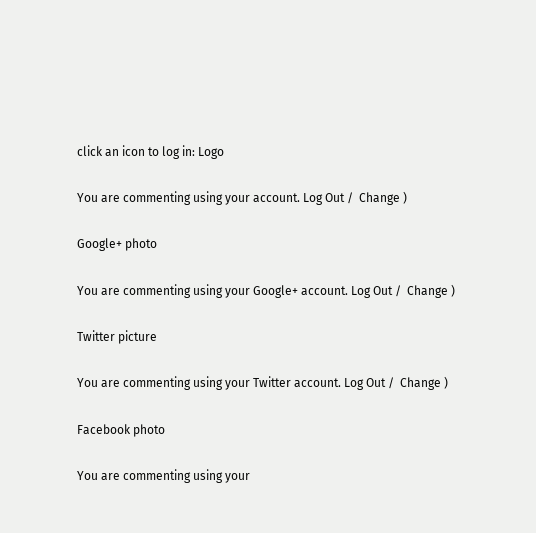click an icon to log in: Logo

You are commenting using your account. Log Out /  Change )

Google+ photo

You are commenting using your Google+ account. Log Out /  Change )

Twitter picture

You are commenting using your Twitter account. Log Out /  Change )

Facebook photo

You are commenting using your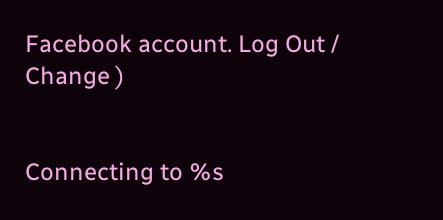Facebook account. Log Out /  Change )


Connecting to %s